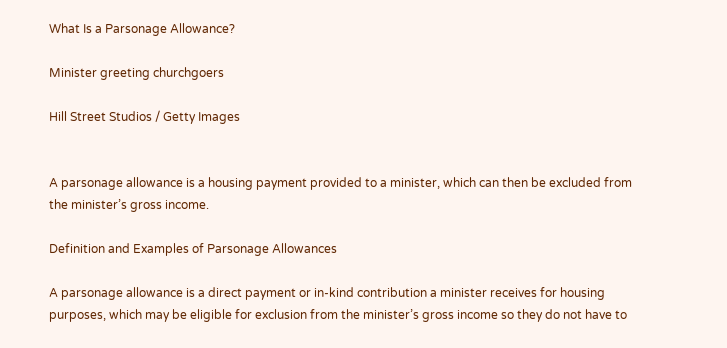What Is a Parsonage Allowance?

Minister greeting churchgoers

Hill Street Studios / Getty Images


A parsonage allowance is a housing payment provided to a minister, which can then be excluded from the minister’s gross income.

Definition and Examples of Parsonage Allowances

A parsonage allowance is a direct payment or in-kind contribution a minister receives for housing purposes, which may be eligible for exclusion from the minister’s gross income so they do not have to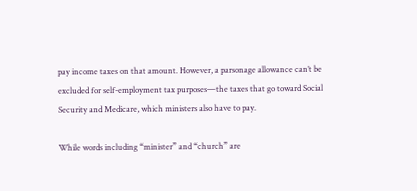pay income taxes on that amount. However, a parsonage allowance can’t be excluded for self-employment tax purposes—the taxes that go toward Social Security and Medicare, which ministers also have to pay.

While words including “minister” and “church” are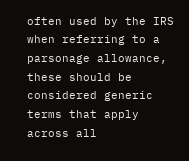often used by the IRS when referring to a parsonage allowance, these should be considered generic terms that apply across all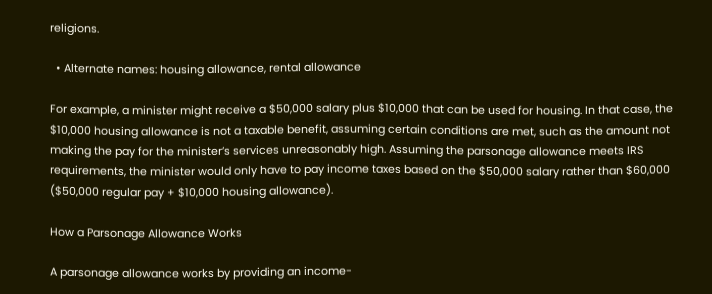religions.

  • Alternate names: housing allowance, rental allowance

For example, a minister might receive a $50,000 salary plus $10,000 that can be used for housing. In that case, the $10,000 housing allowance is not a taxable benefit, assuming certain conditions are met, such as the amount not making the pay for the minister’s services unreasonably high. Assuming the parsonage allowance meets IRS requirements, the minister would only have to pay income taxes based on the $50,000 salary rather than $60,000 ($50,000 regular pay + $10,000 housing allowance).

How a Parsonage Allowance Works

A parsonage allowance works by providing an income-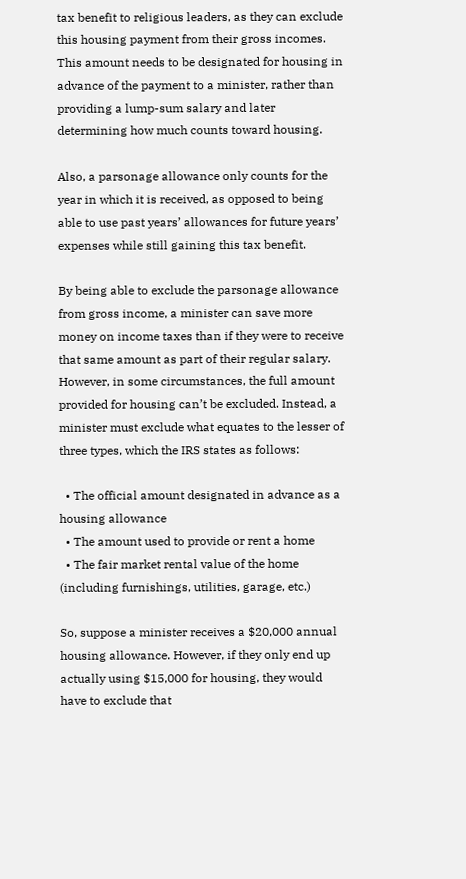tax benefit to religious leaders, as they can exclude this housing payment from their gross incomes. This amount needs to be designated for housing in advance of the payment to a minister, rather than providing a lump-sum salary and later determining how much counts toward housing.

Also, a parsonage allowance only counts for the year in which it is received, as opposed to being able to use past years’ allowances for future years’ expenses while still gaining this tax benefit.

By being able to exclude the parsonage allowance from gross income, a minister can save more money on income taxes than if they were to receive that same amount as part of their regular salary. However, in some circumstances, the full amount provided for housing can’t be excluded. Instead, a minister must exclude what equates to the lesser of three types, which the IRS states as follows:

  • The official amount designated in advance as a housing allowance
  • The amount used to provide or rent a home
  • The fair market rental value of the home (including furnishings, utilities, garage, etc.)

So, suppose a minister receives a $20,000 annual housing allowance. However, if they only end up actually using $15,000 for housing, they would have to exclude that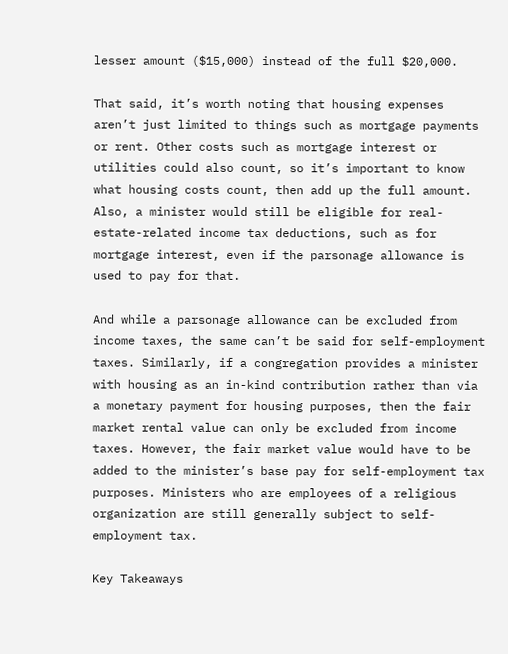lesser amount ($15,000) instead of the full $20,000.

That said, it’s worth noting that housing expenses aren’t just limited to things such as mortgage payments or rent. Other costs such as mortgage interest or utilities could also count, so it’s important to know what housing costs count, then add up the full amount. Also, a minister would still be eligible for real-estate-related income tax deductions, such as for mortgage interest, even if the parsonage allowance is used to pay for that.

And while a parsonage allowance can be excluded from income taxes, the same can’t be said for self-employment taxes. Similarly, if a congregation provides a minister with housing as an in-kind contribution rather than via a monetary payment for housing purposes, then the fair market rental value can only be excluded from income taxes. However, the fair market value would have to be added to the minister’s base pay for self-employment tax purposes. Ministers who are employees of a religious organization are still generally subject to self-employment tax.

Key Takeaways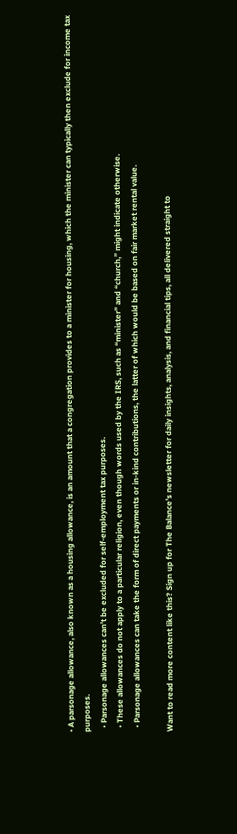• A parsonage allowance, also known as a housing allowance, is an amount that a congregation provides to a minister for housing, which the minister can typically then exclude for income tax purposes.
  • Parsonage allowances can’t be excluded for self-employment tax purposes.
  • These allowances do not apply to a particular religion, even though words used by the IRS, such as “minister” and “church,” might indicate otherwise.
  • Parsonage allowances can take the form of direct payments or in-kind contributions, the latter of which would be based on fair market rental value.

Want to read more content like this? Sign up for The Balance’s newsletter for daily insights, analysis, and financial tips, all delivered straight to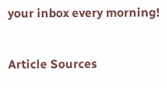your inbox every morning!

Article Sources